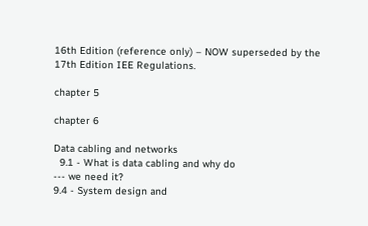16th Edition (reference only) – NOW superseded by the 17th Edition IEE Regulations.

chapter 5

chapter 6

Data cabling and networks
  9.1 - What is data cabling and why do
--- we need it?
9.4 - System design and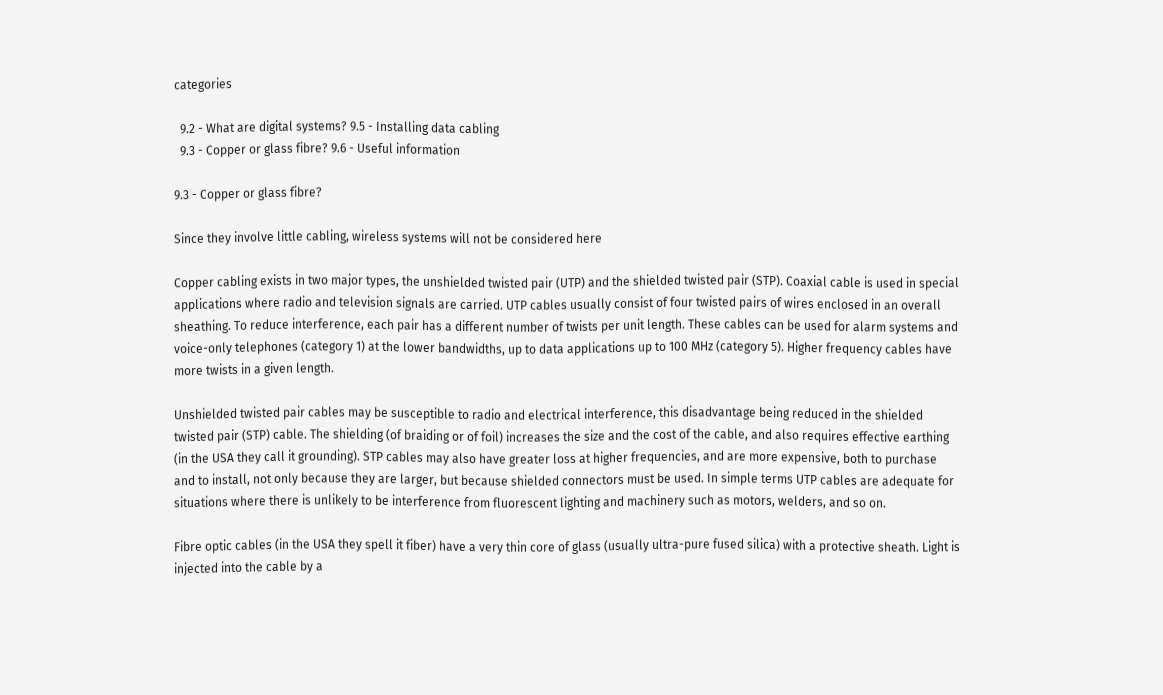categories

  9.2 - What are digital systems? 9.5 - Installing data cabling
  9.3 - Copper or glass fibre? 9.6 - Useful information

9.3 - Copper or glass fibre?

Since they involve little cabling, wireless systems will not be considered here

Copper cabling exists in two major types, the unshielded twisted pair (UTP) and the shielded twisted pair (STP). Coaxial cable is used in special applications where radio and television signals are carried. UTP cables usually consist of four twisted pairs of wires enclosed in an overall sheathing. To reduce interference, each pair has a different number of twists per unit length. These cables can be used for alarm systems and voice-only telephones (category 1) at the lower bandwidths, up to data applications up to 100 MHz (category 5). Higher frequency cables have more twists in a given length.

Unshielded twisted pair cables may be susceptible to radio and electrical interference, this disadvantage being reduced in the shielded twisted pair (STP) cable. The shielding (of braiding or of foil) increases the size and the cost of the cable, and also requires effective earthing (in the USA they call it grounding). STP cables may also have greater loss at higher frequencies, and are more expensive, both to purchase and to install, not only because they are larger, but because shielded connectors must be used. In simple terms UTP cables are adequate for situations where there is unlikely to be interference from fluorescent lighting and machinery such as motors, welders, and so on.

Fibre optic cables (in the USA they spell it fiber) have a very thin core of glass (usually ultra-pure fused silica) with a protective sheath. Light is injected into the cable by a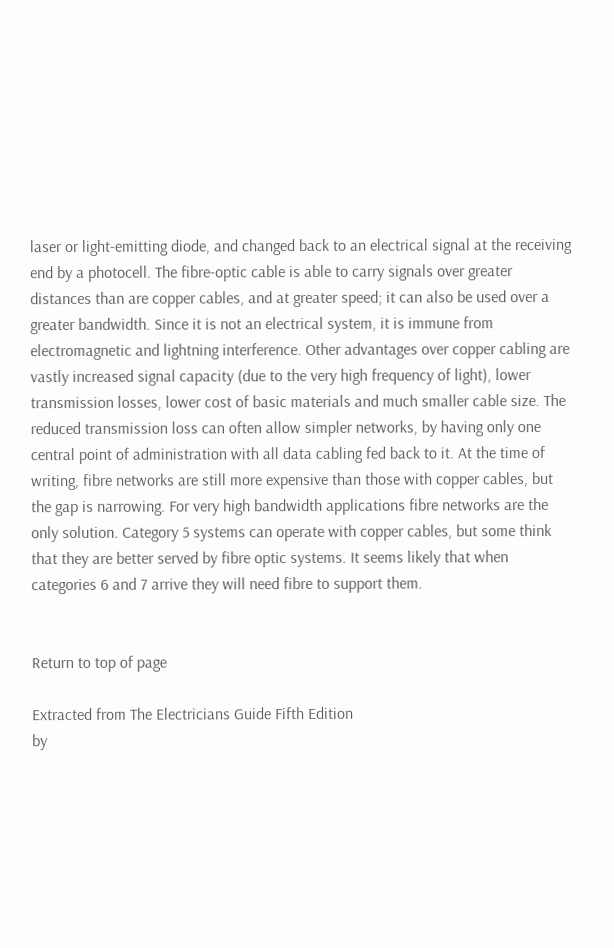laser or light-emitting diode, and changed back to an electrical signal at the receiving end by a photocell. The fibre-optic cable is able to carry signals over greater distances than are copper cables, and at greater speed; it can also be used over a greater bandwidth. Since it is not an electrical system, it is immune from electromagnetic and lightning interference. Other advantages over copper cabling are vastly increased signal capacity (due to the very high frequency of light), lower transmission losses, lower cost of basic materials and much smaller cable size. The reduced transmission loss can often allow simpler networks, by having only one central point of administration with all data cabling fed back to it. At the time of writing, fibre networks are still more expensive than those with copper cables, but the gap is narrowing. For very high bandwidth applications fibre networks are the only solution. Category 5 systems can operate with copper cables, but some think that they are better served by fibre optic systems. It seems likely that when categories 6 and 7 arrive they will need fibre to support them.


Return to top of page

Extracted from The Electricians Guide Fifth Edition
by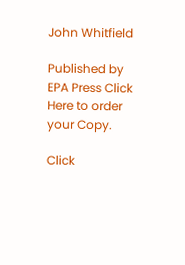John Whitfield

Published by EPA Press Click Here to order your Copy.

Click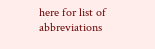here for list of abbreviations